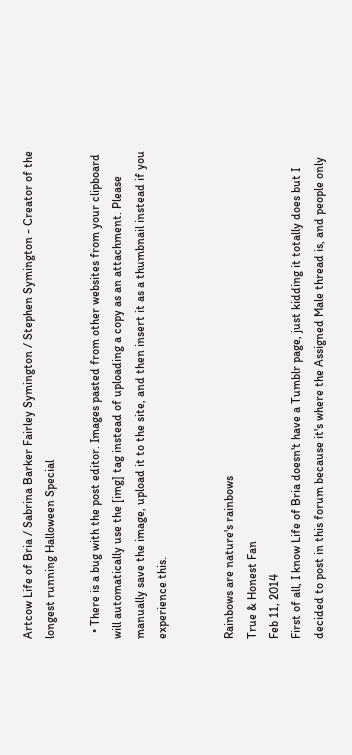Artcow Life of Bria / Sabrina Barker Fairley Symington / Stephen Symington - Creator of the longest running Halloween Special

  • There is a bug with the post editor. Images pasted from other websites from your clipboard will automatically use the [img] tag instead of uploading a copy as an attachment. Please manually save the image, upload it to the site, and then insert it as a thumbnail instead if you experience this.


Rainbows are nature's rainbows
True & Honest Fan
Feb 11, 2014
First of all, I know Life of Bria doesn't have a Tumblr page, just kidding it totally does but I decided to post in this forum because it's where the Assigned Male thread is, and people only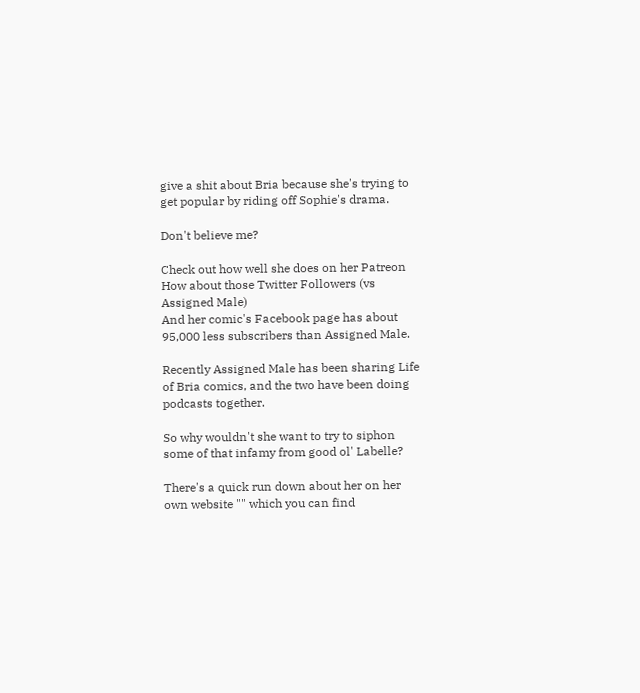give a shit about Bria because she's trying to get popular by riding off Sophie's drama.

Don't believe me?

Check out how well she does on her Patreon
How about those Twitter Followers (vs Assigned Male)
And her comic's Facebook page has about 95,000 less subscribers than Assigned Male.

Recently Assigned Male has been sharing Life of Bria comics, and the two have been doing podcasts together.

So why wouldn't she want to try to siphon some of that infamy from good ol' Labelle?

There's a quick run down about her on her own website "" which you can find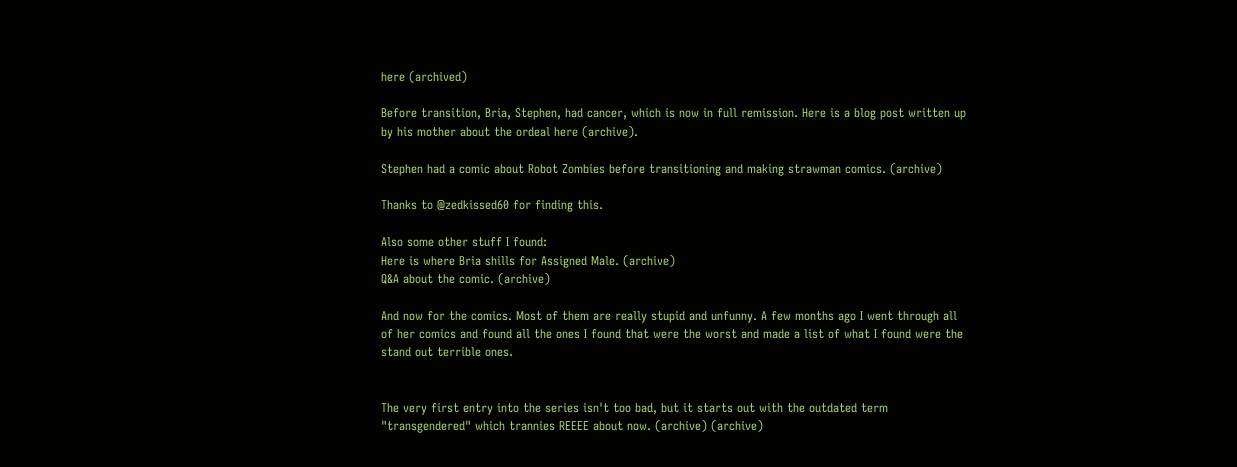here (archived)

Before transition, Bria, Stephen, had cancer, which is now in full remission. Here is a blog post written up by his mother about the ordeal here (archive).

Stephen had a comic about Robot Zombies before transitioning and making strawman comics. (archive)

Thanks to @zedkissed60 for finding this.

Also some other stuff I found:
Here is where Bria shills for Assigned Male. (archive)
Q&A about the comic. (archive)

And now for the comics. Most of them are really stupid and unfunny. A few months ago I went through all of her comics and found all the ones I found that were the worst and made a list of what I found were the stand out terrible ones.


The very first entry into the series isn't too bad, but it starts out with the outdated term "transgendered" which trannies REEEE about now. (archive) (archive)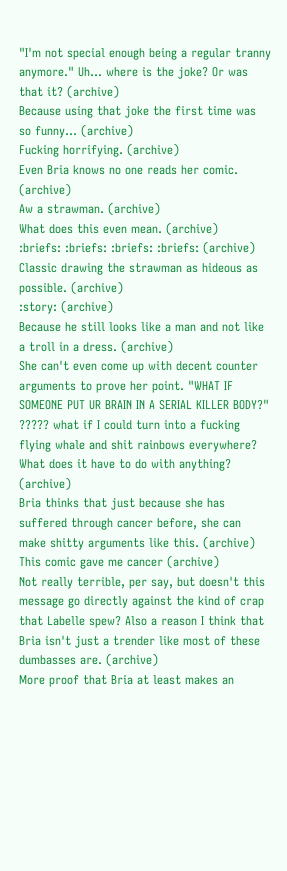"I'm not special enough being a regular tranny anymore." Uh... where is the joke? Or was that it? (archive)
Because using that joke the first time was so funny... (archive)
Fucking horrifying. (archive)
Even Bria knows no one reads her comic. (archive)
Aw a strawman. (archive)
What does this even mean. (archive)
:briefs: :briefs: :briefs: :briefs: (archive)
Classic drawing the strawman as hideous as possible. (archive)
:story: (archive)
Because he still looks like a man and not like a troll in a dress. (archive)
She can't even come up with decent counter arguments to prove her point. "WHAT IF SOMEONE PUT UR BRAIN IN A SERIAL KILLER BODY?" ????? what if I could turn into a fucking flying whale and shit rainbows everywhere? What does it have to do with anything? (archive)
Bria thinks that just because she has suffered through cancer before, she can make shitty arguments like this. (archive)
This comic gave me cancer (archive)
Not really terrible, per say, but doesn't this message go directly against the kind of crap that Labelle spew? Also a reason I think that Bria isn't just a trender like most of these dumbasses are. (archive)
More proof that Bria at least makes an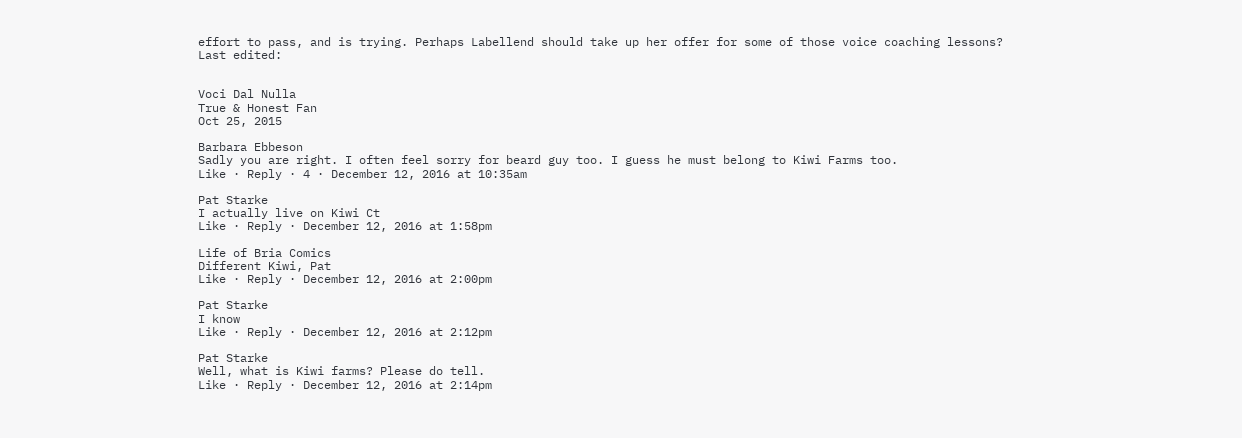effort to pass, and is trying. Perhaps Labellend should take up her offer for some of those voice coaching lessons?
Last edited:


Voci Dal Nulla
True & Honest Fan
Oct 25, 2015

Barbara Ebbeson
Sadly you are right. I often feel sorry for beard guy too. I guess he must belong to Kiwi Farms too.
Like · Reply · 4 · December 12, 2016 at 10:35am

Pat Starke
I actually live on Kiwi Ct
Like · Reply · December 12, 2016 at 1:58pm

Life of Bria Comics
Different Kiwi, Pat
Like · Reply · December 12, 2016 at 2:00pm

Pat Starke
I know
Like · Reply · December 12, 2016 at 2:12pm

Pat Starke
Well, what is Kiwi farms? Please do tell.
Like · Reply · December 12, 2016 at 2:14pm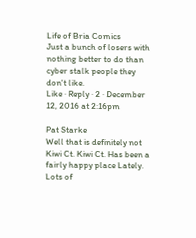Life of Bria Comics
Just a bunch of losers with nothing better to do than cyber stalk people they don't like.
Like · Reply · 2 · December 12, 2016 at 2:16pm

Pat Starke
Well that is definitely not Kiwi Ct. Kiwi Ct. Has been a fairly happy place Lately. Lots of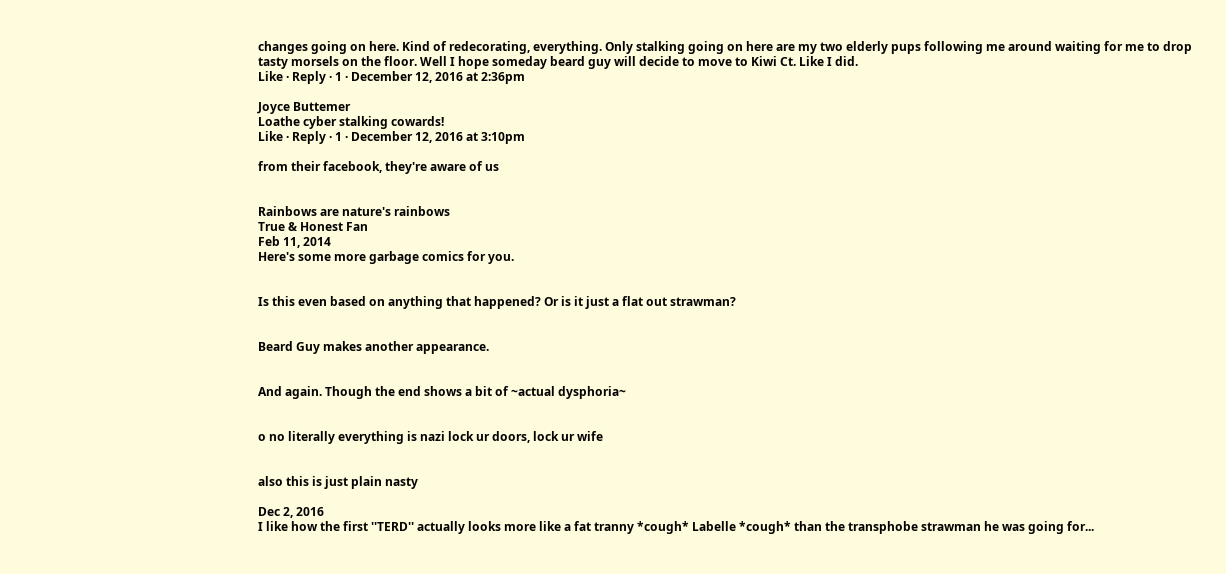changes going on here. Kind of redecorating, everything. Only stalking going on here are my two elderly pups following me around waiting for me to drop tasty morsels on the floor. Well I hope someday beard guy will decide to move to Kiwi Ct. Like I did.
Like · Reply · 1 · December 12, 2016 at 2:36pm

Joyce Buttemer
Loathe cyber stalking cowards!
Like · Reply · 1 · December 12, 2016 at 3:10pm

from their facebook, they're aware of us


Rainbows are nature's rainbows
True & Honest Fan
Feb 11, 2014
Here's some more garbage comics for you.


Is this even based on anything that happened? Or is it just a flat out strawman?


Beard Guy makes another appearance.


And again. Though the end shows a bit of ~actual dysphoria~


o no literally everything is nazi lock ur doors, lock ur wife


also this is just plain nasty

Dec 2, 2016
I like how the first ''TERD'' actually looks more like a fat tranny *cough* Labelle *cough* than the transphobe strawman he was going for...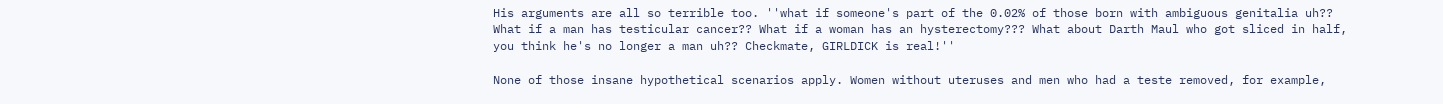His arguments are all so terrible too. ''what if someone's part of the 0.02% of those born with ambiguous genitalia uh?? What if a man has testicular cancer?? What if a woman has an hysterectomy??? What about Darth Maul who got sliced in half, you think he's no longer a man uh?? Checkmate, GIRLDICK is real!''

None of those insane hypothetical scenarios apply. Women without uteruses and men who had a teste removed, for example,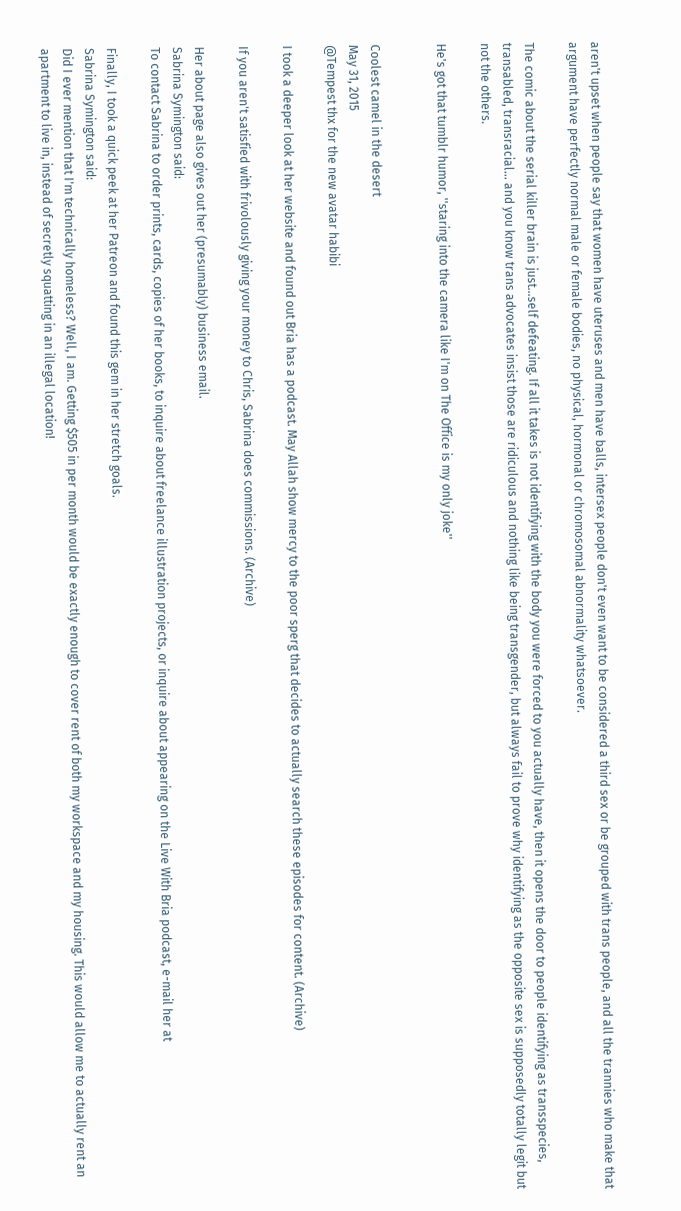aren't upset when people say that women have uteruses and men have balls, intersex people don't even want to be considered a third sex or be grouped with trans people, and all the trannies who make that argument have perfectly normal male or female bodies, no physical, hormonal or chromosomal abnormality whatsoever.

The comic about the serial killer brain is just...self defeating. If all it takes is not identifying with the body you were forced to you actually have, then it opens the door to people identifying as transspecies, transabled, transracial... and you know trans advocates insist those are ridiculous and nothing like being transgender, but always fail to prove why identifying as the opposite sex is supposedly totally legit but not the others.

He's got that tumblr humor, ''staring into the camera like I'm on The Office is my only joke''


Coolest camel in the desert
May 31, 2015
@Tempest thx for the new avatar habibi

I took a deeper look at her website and found out Bria has a podcast. May Allah show mercy to the poor sperg that decides to actually search these episodes for content. (Archive)

If you aren't satisfied with frivolously giving your money to Chris, Sabrina does commissions. (Archive)

Her about page also gives out her (presumably) business email.
Sabrina Symington said:
To contact Sabrina to order prints, cards, copies of her books, to inquire about freelance illustration projects, or inquire about appearing on the Live With Bria podcast, e-mail her at

Finally, I took a quick peek at her Patreon and found this gem in her stretch goals.
Sabrina Symington said:
Did I ever mention that I'm technically homeless? Well, I am. Getting $505 in per month would be exactly enough to cover rent of both my workspace and my housing. This would allow me to actually rent an apartment to live in, instead of secretly squatting in an illegal location!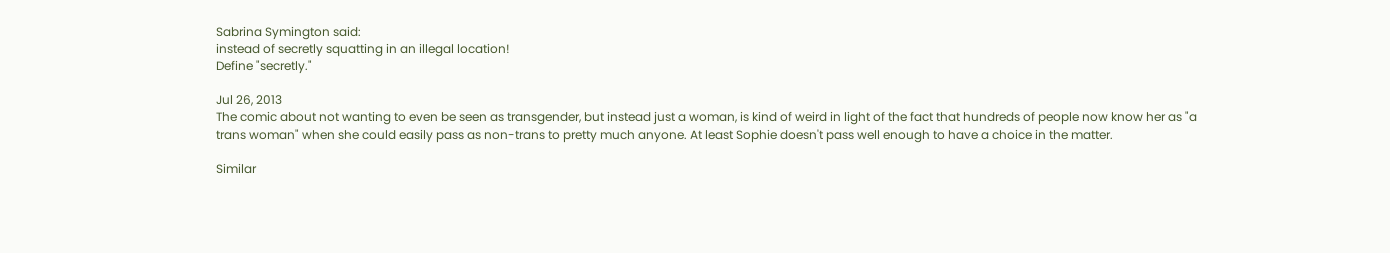Sabrina Symington said:
instead of secretly squatting in an illegal location!
Define "secretly."

Jul 26, 2013
The comic about not wanting to even be seen as transgender, but instead just a woman, is kind of weird in light of the fact that hundreds of people now know her as "a trans woman" when she could easily pass as non-trans to pretty much anyone. At least Sophie doesn't pass well enough to have a choice in the matter.

Similar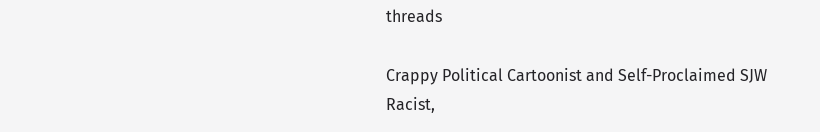threads

Crappy Political Cartoonist and Self-Proclaimed SJW
Racist,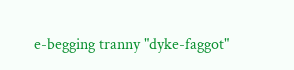e-begging tranny "dyke-faggot"